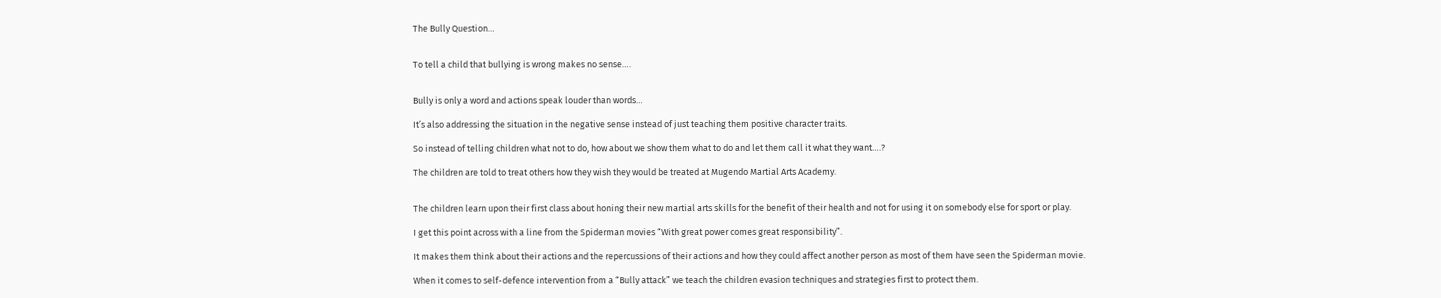The Bully Question…


To tell a child that bullying is wrong makes no sense….


Bully is only a word and actions speak louder than words…

It’s also addressing the situation in the negative sense instead of just teaching them positive character traits.

So instead of telling children what not to do, how about we show them what to do and let them call it what they want….?

The children are told to treat others how they wish they would be treated at Mugendo Martial Arts Academy.


The children learn upon their first class about honing their new martial arts skills for the benefit of their health and not for using it on somebody else for sport or play.

I get this point across with a line from the Spiderman movies “With great power comes great responsibility”.

It makes them think about their actions and the repercussions of their actions and how they could affect another person as most of them have seen the Spiderman movie.

When it comes to self-defence intervention from a “Bully attack” we teach the children evasion techniques and strategies first to protect them.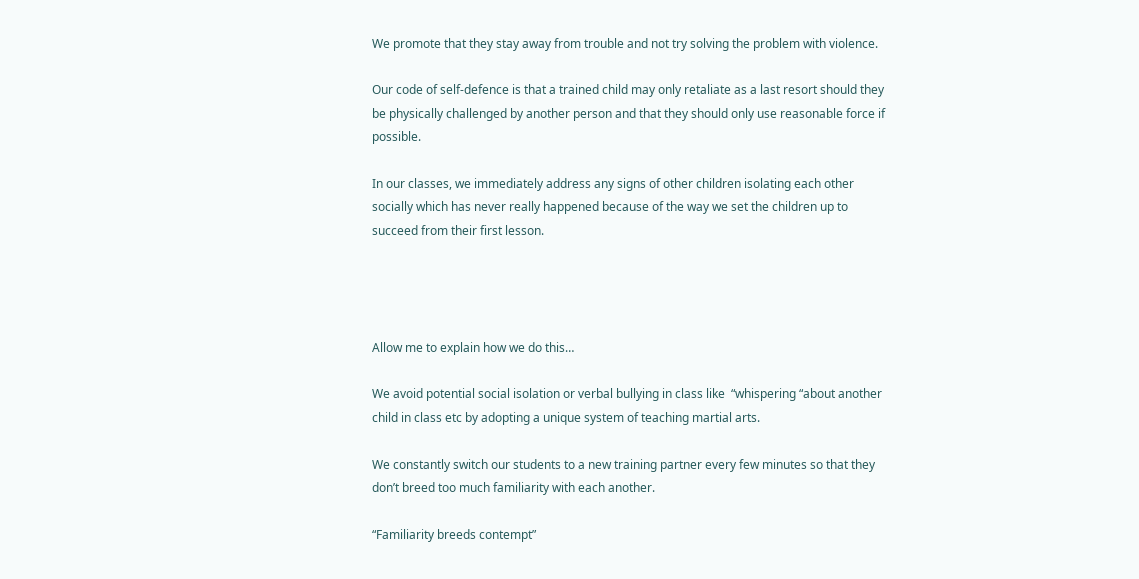We promote that they stay away from trouble and not try solving the problem with violence.

Our code of self-defence is that a trained child may only retaliate as a last resort should they be physically challenged by another person and that they should only use reasonable force if possible.

In our classes, we immediately address any signs of other children isolating each other socially which has never really happened because of the way we set the children up to succeed from their first lesson.




Allow me to explain how we do this…

We avoid potential social isolation or verbal bullying in class like  “whispering “about another child in class etc by adopting a unique system of teaching martial arts.

We constantly switch our students to a new training partner every few minutes so that they don’t breed too much familiarity with each another.

“Familiarity breeds contempt”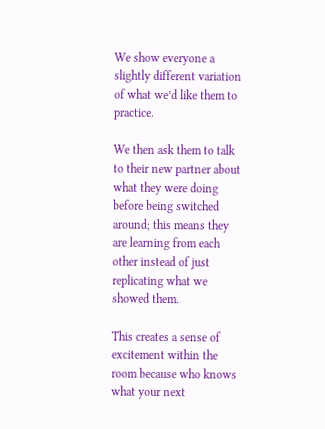We show everyone a slightly different variation of what we’d like them to practice.

We then ask them to talk to their new partner about what they were doing before being switched around; this means they are learning from each other instead of just replicating what we showed them.

This creates a sense of excitement within the room because who knows what your next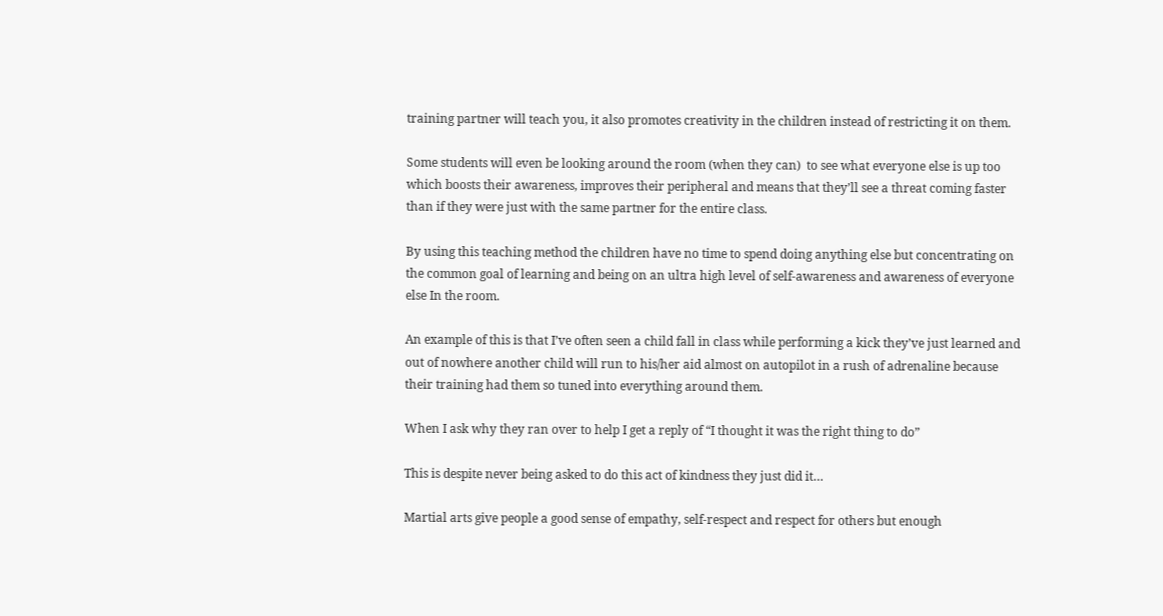training partner will teach you, it also promotes creativity in the children instead of restricting it on them.

Some students will even be looking around the room (when they can)  to see what everyone else is up too which boosts their awareness, improves their peripheral and means that they’ll see a threat coming faster than if they were just with the same partner for the entire class.

By using this teaching method the children have no time to spend doing anything else but concentrating on the common goal of learning and being on an ultra high level of self-awareness and awareness of everyone else In the room.

An example of this is that I’ve often seen a child fall in class while performing a kick they’ve just learned and out of nowhere another child will run to his/her aid almost on autopilot in a rush of adrenaline because their training had them so tuned into everything around them.

When I ask why they ran over to help I get a reply of “I thought it was the right thing to do”

This is despite never being asked to do this act of kindness they just did it…

Martial arts give people a good sense of empathy, self-respect and respect for others but enough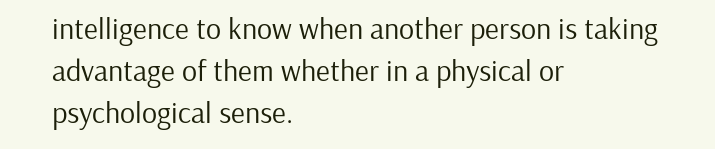intelligence to know when another person is taking advantage of them whether in a physical or psychological sense.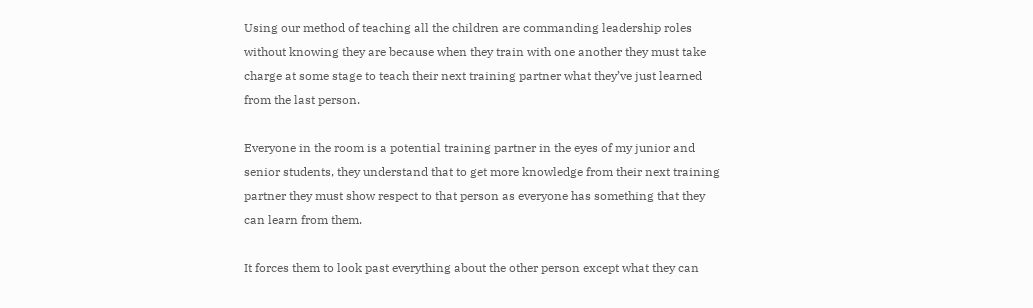Using our method of teaching all the children are commanding leadership roles without knowing they are because when they train with one another they must take charge at some stage to teach their next training partner what they’ve just learned from the last person.

Everyone in the room is a potential training partner in the eyes of my junior and senior students, they understand that to get more knowledge from their next training partner they must show respect to that person as everyone has something that they can learn from them.

It forces them to look past everything about the other person except what they can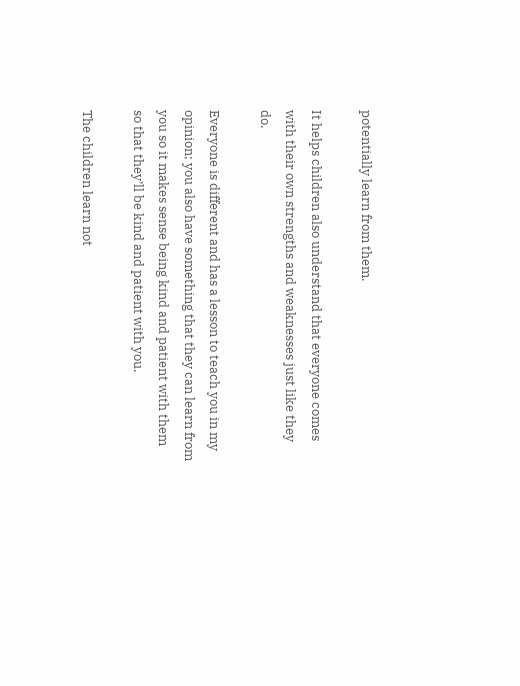potentially learn from them.

It helps children also understand that everyone comes with their own strengths and weaknesses just like they do.

Everyone is different and has a lesson to teach you in my opinion; you also have something that they can learn from you so it makes sense being kind and patient with them so that they’ll be kind and patient with you.

The children learn not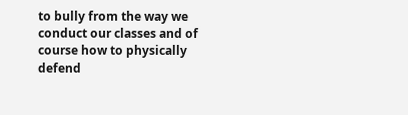to bully from the way we conduct our classes and of course how to physically defend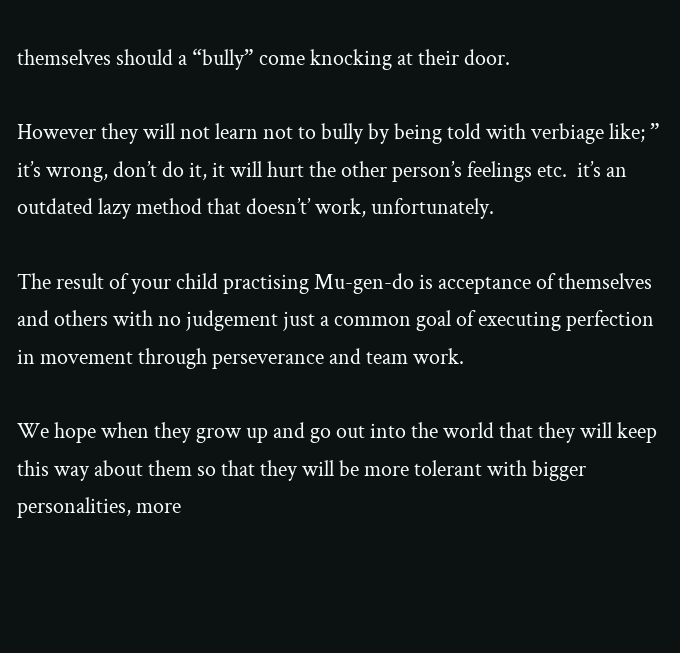themselves should a “bully” come knocking at their door.

However they will not learn not to bully by being told with verbiage like; ” it’s wrong, don’t do it, it will hurt the other person’s feelings etc.  it’s an outdated lazy method that doesn’t’ work, unfortunately.

The result of your child practising Mu-gen-do is acceptance of themselves and others with no judgement just a common goal of executing perfection in movement through perseverance and team work.

We hope when they grow up and go out into the world that they will keep this way about them so that they will be more tolerant with bigger personalities, more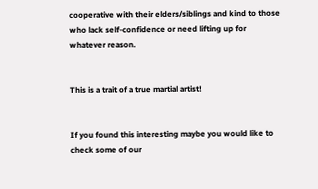cooperative with their elders/siblings and kind to those who lack self-confidence or need lifting up for whatever reason.


This is a trait of a true martial artist!


If you found this interesting maybe you would like to check some of our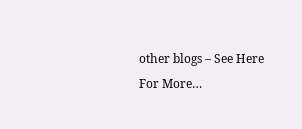other blogs – See Here For More…